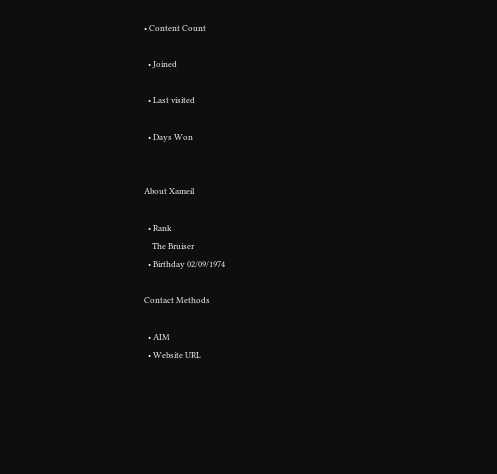• Content Count

  • Joined

  • Last visited

  • Days Won


About Xameil

  • Rank
    The Bruiser
  • Birthday 02/09/1974

Contact Methods

  • AIM
  • Website URL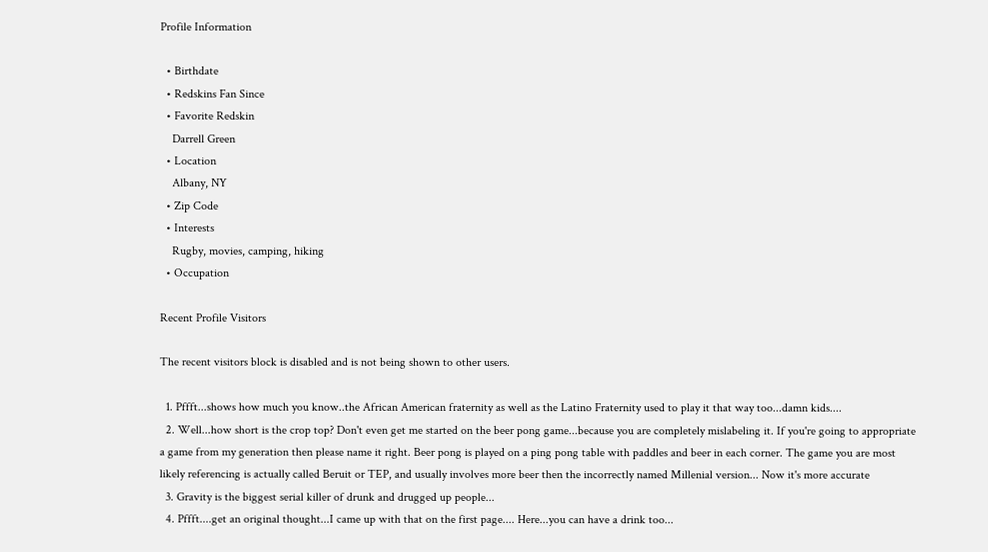Profile Information

  • Birthdate
  • Redskins Fan Since
  • Favorite Redskin
    Darrell Green
  • Location
    Albany, NY
  • Zip Code
  • Interests
    Rugby, movies, camping, hiking
  • Occupation

Recent Profile Visitors

The recent visitors block is disabled and is not being shown to other users.

  1. Pffft...shows how much you know..the African American fraternity as well as the Latino Fraternity used to play it that way too...damn kids....
  2. Well...how short is the crop top? Don't even get me started on the beer pong game...because you are completely mislabeling it. If you're going to appropriate a game from my generation then please name it right. Beer pong is played on a ping pong table with paddles and beer in each corner. The game you are most likely referencing is actually called Beruit or TEP, and usually involves more beer then the incorrectly named Millenial version... Now it's more accurate
  3. Gravity is the biggest serial killer of drunk and drugged up people...
  4. Pffft....get an original thought...I came up with that on the first page.... Here...you can have a drink too...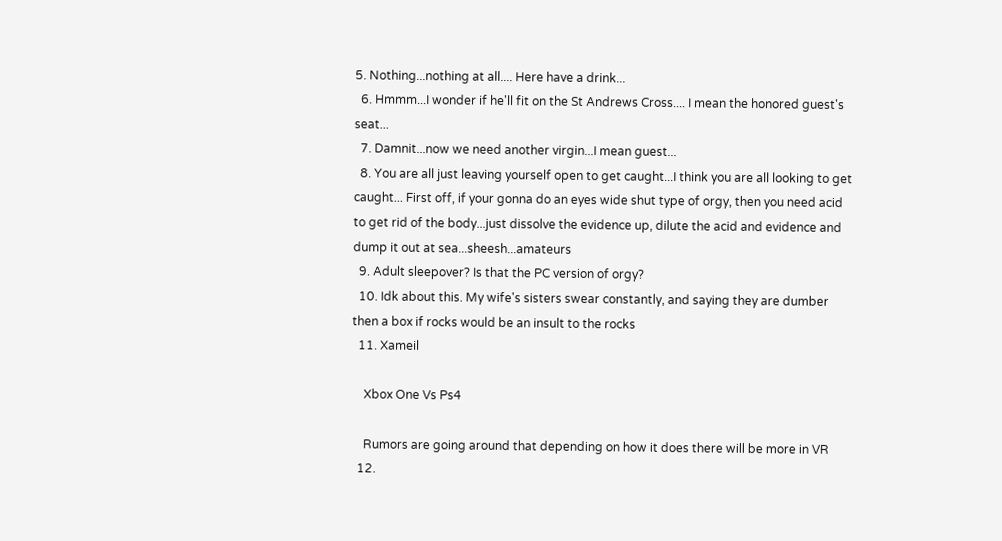5. Nothing...nothing at all.... Here have a drink...
  6. Hmmm...I wonder if he'll fit on the St Andrews Cross.... I mean the honored guest's seat...
  7. Damnit...now we need another virgin...I mean guest...
  8. You are all just leaving yourself open to get caught...I think you are all looking to get caught... First off, if your gonna do an eyes wide shut type of orgy, then you need acid to get rid of the body...just dissolve the evidence up, dilute the acid and evidence and dump it out at sea...sheesh...amateurs
  9. Adult sleepover? Is that the PC version of orgy?
  10. Idk about this. My wife's sisters swear constantly, and saying they are dumber then a box if rocks would be an insult to the rocks
  11. Xameil

    Xbox One Vs Ps4

    Rumors are going around that depending on how it does there will be more in VR
  12.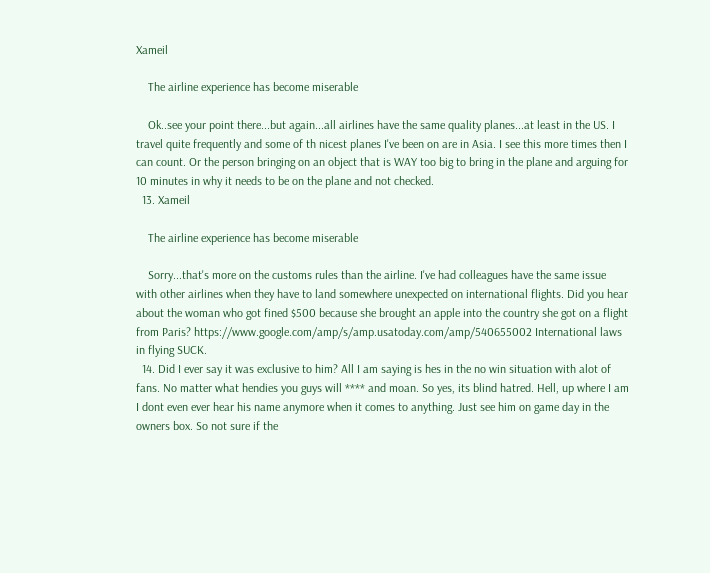Xameil

    The airline experience has become miserable

    Ok..see your point there...but again...all airlines have the same quality planes...at least in the US. I travel quite frequently and some of th nicest planes I've been on are in Asia. I see this more times then I can count. Or the person bringing on an object that is WAY too big to bring in the plane and arguing for 10 minutes in why it needs to be on the plane and not checked.
  13. Xameil

    The airline experience has become miserable

    Sorry...that's more on the customs rules than the airline. I've had colleagues have the same issue with other airlines when they have to land somewhere unexpected on international flights. Did you hear about the woman who got fined $500 because she brought an apple into the country she got on a flight from Paris? https://www.google.com/amp/s/amp.usatoday.com/amp/540655002 International laws in flying SUCK.
  14. Did I ever say it was exclusive to him? All I am saying is hes in the no win situation with alot of fans. No matter what hendies you guys will **** and moan. So yes, its blind hatred. Hell, up where I am I dont even ever hear his name anymore when it comes to anything. Just see him on game day in the owners box. So not sure if the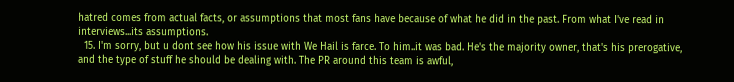hatred comes from actual facts, or assumptions that most fans have because of what he did in the past. From what I've read in interviews...its assumptions.
  15. I'm sorry, but u dont see how his issue with We Hail is farce. To him..it was bad. He's the majority owner, that's his prerogative, and the type of stuff he should be dealing with. The PR around this team is awful,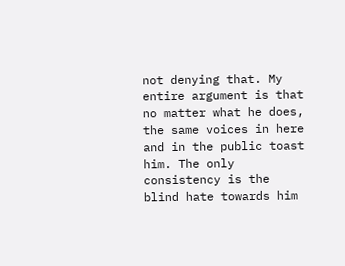not denying that. My entire argument is that no matter what he does, the same voices in here and in the public toast him. The only consistency is the blind hate towards him